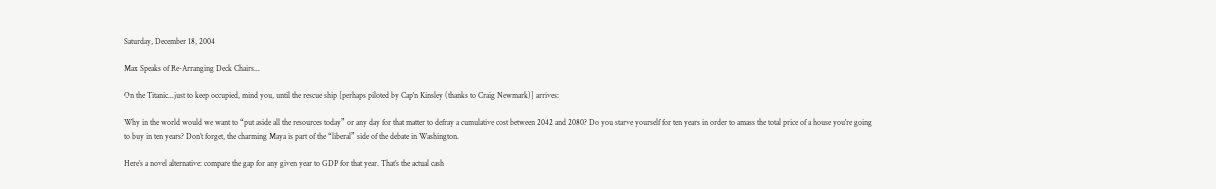Saturday, December 18, 2004

Max Speaks of Re-Arranging Deck Chairs...

On the Titanic...just to keep occupied, mind you, until the rescue ship [perhaps piloted by Cap'n Kinsley (thanks to Craig Newmark)] arrives:

Why in the world would we want to “put aside all the resources today” or any day for that matter to defray a cumulative cost between 2042 and 2080? Do you starve yourself for ten years in order to amass the total price of a house you’re going to buy in ten years? Don’t forget, the charming Maya is part of the “liberal” side of the debate in Washington.

Here’s a novel alternative: compare the gap for any given year to GDP for that year. That’s the actual cash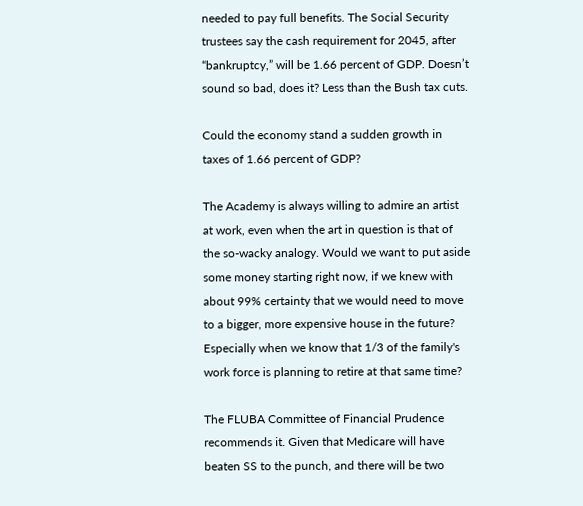needed to pay full benefits. The Social Security trustees say the cash requirement for 2045, after “bankruptcy,” will be 1.66 percent of GDP. Doesn’t sound so bad, does it? Less than the Bush tax cuts.

Could the economy stand a sudden growth in taxes of 1.66 percent of GDP?

The Academy is always willing to admire an artist at work, even when the art in question is that of the so-wacky analogy. Would we want to put aside some money starting right now, if we knew with about 99% certainty that we would need to move to a bigger, more expensive house in the future? Especially when we know that 1/3 of the family's work force is planning to retire at that same time?

The FLUBA Committee of Financial Prudence recommends it. Given that Medicare will have beaten SS to the punch, and there will be two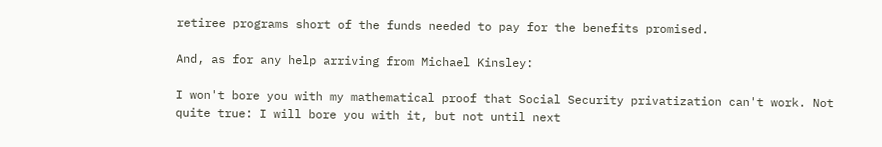retiree programs short of the funds needed to pay for the benefits promised.

And, as for any help arriving from Michael Kinsley:

I won't bore you with my mathematical proof that Social Security privatization can't work. Not quite true: I will bore you with it, but not until next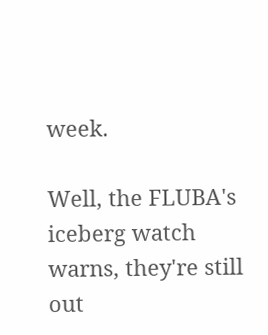week.

Well, the FLUBA's iceberg watch warns, they're still out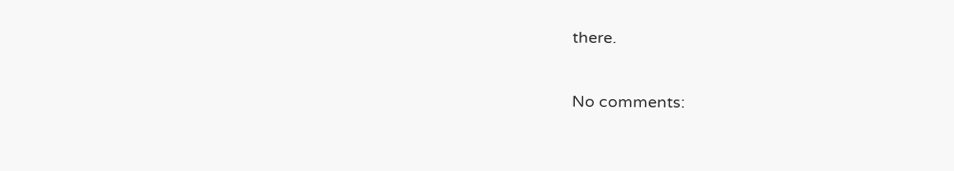there.

No comments: